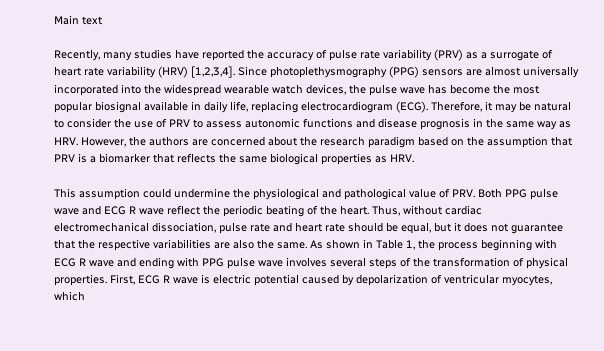Main text

Recently, many studies have reported the accuracy of pulse rate variability (PRV) as a surrogate of heart rate variability (HRV) [1,2,3,4]. Since photoplethysmography (PPG) sensors are almost universally incorporated into the widespread wearable watch devices, the pulse wave has become the most popular biosignal available in daily life, replacing electrocardiogram (ECG). Therefore, it may be natural to consider the use of PRV to assess autonomic functions and disease prognosis in the same way as HRV. However, the authors are concerned about the research paradigm based on the assumption that PRV is a biomarker that reflects the same biological properties as HRV.

This assumption could undermine the physiological and pathological value of PRV. Both PPG pulse wave and ECG R wave reflect the periodic beating of the heart. Thus, without cardiac electromechanical dissociation, pulse rate and heart rate should be equal, but it does not guarantee that the respective variabilities are also the same. As shown in Table 1, the process beginning with ECG R wave and ending with PPG pulse wave involves several steps of the transformation of physical properties. First, ECG R wave is electric potential caused by depolarization of ventricular myocytes, which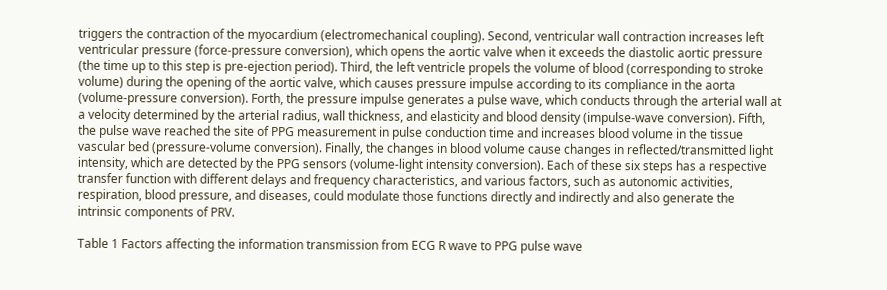triggers the contraction of the myocardium (electromechanical coupling). Second, ventricular wall contraction increases left ventricular pressure (force-pressure conversion), which opens the aortic valve when it exceeds the diastolic aortic pressure (the time up to this step is pre-ejection period). Third, the left ventricle propels the volume of blood (corresponding to stroke volume) during the opening of the aortic valve, which causes pressure impulse according to its compliance in the aorta (volume-pressure conversion). Forth, the pressure impulse generates a pulse wave, which conducts through the arterial wall at a velocity determined by the arterial radius, wall thickness, and elasticity and blood density (impulse-wave conversion). Fifth, the pulse wave reached the site of PPG measurement in pulse conduction time and increases blood volume in the tissue vascular bed (pressure-volume conversion). Finally, the changes in blood volume cause changes in reflected/transmitted light intensity, which are detected by the PPG sensors (volume-light intensity conversion). Each of these six steps has a respective transfer function with different delays and frequency characteristics, and various factors, such as autonomic activities, respiration, blood pressure, and diseases, could modulate those functions directly and indirectly and also generate the intrinsic components of PRV.

Table 1 Factors affecting the information transmission from ECG R wave to PPG pulse wave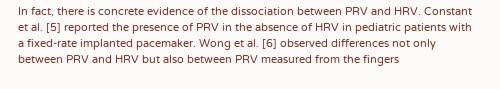In fact, there is concrete evidence of the dissociation between PRV and HRV. Constant et al. [5] reported the presence of PRV in the absence of HRV in pediatric patients with a fixed-rate implanted pacemaker. Wong et al. [6] observed differences not only between PRV and HRV but also between PRV measured from the fingers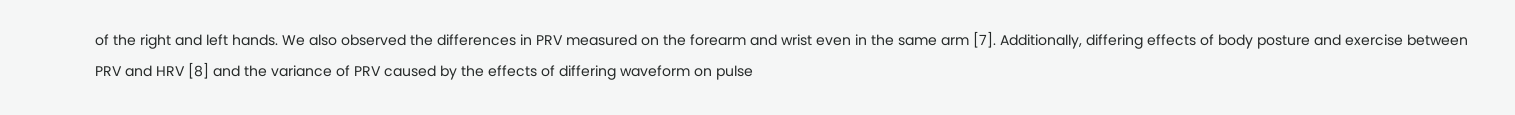of the right and left hands. We also observed the differences in PRV measured on the forearm and wrist even in the same arm [7]. Additionally, differing effects of body posture and exercise between PRV and HRV [8] and the variance of PRV caused by the effects of differing waveform on pulse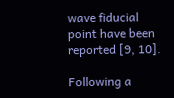wave fiducial point have been reported [9, 10].

Following a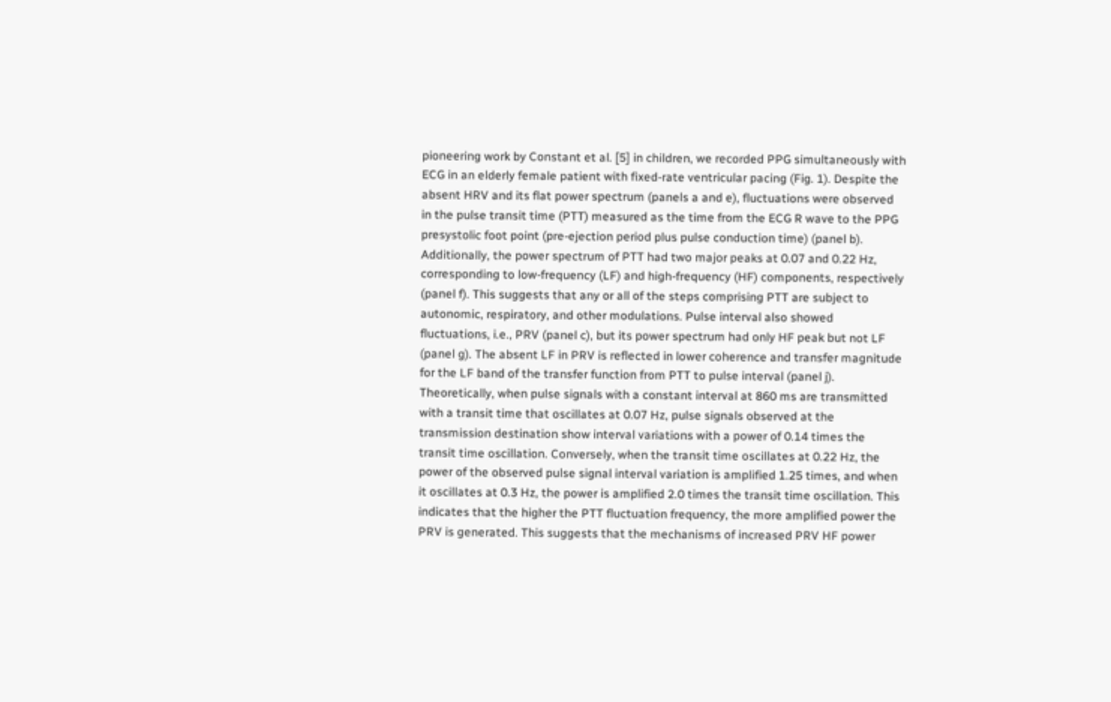pioneering work by Constant et al. [5] in children, we recorded PPG simultaneously with ECG in an elderly female patient with fixed-rate ventricular pacing (Fig. 1). Despite the absent HRV and its flat power spectrum (panels a and e), fluctuations were observed in the pulse transit time (PTT) measured as the time from the ECG R wave to the PPG presystolic foot point (pre-ejection period plus pulse conduction time) (panel b). Additionally, the power spectrum of PTT had two major peaks at 0.07 and 0.22 Hz, corresponding to low-frequency (LF) and high-frequency (HF) components, respectively (panel f). This suggests that any or all of the steps comprising PTT are subject to autonomic, respiratory, and other modulations. Pulse interval also showed fluctuations, i.e., PRV (panel c), but its power spectrum had only HF peak but not LF (panel g). The absent LF in PRV is reflected in lower coherence and transfer magnitude for the LF band of the transfer function from PTT to pulse interval (panel j). Theoretically, when pulse signals with a constant interval at 860 ms are transmitted with a transit time that oscillates at 0.07 Hz, pulse signals observed at the transmission destination show interval variations with a power of 0.14 times the transit time oscillation. Conversely, when the transit time oscillates at 0.22 Hz, the power of the observed pulse signal interval variation is amplified 1.25 times, and when it oscillates at 0.3 Hz, the power is amplified 2.0 times the transit time oscillation. This indicates that the higher the PTT fluctuation frequency, the more amplified power the PRV is generated. This suggests that the mechanisms of increased PRV HF power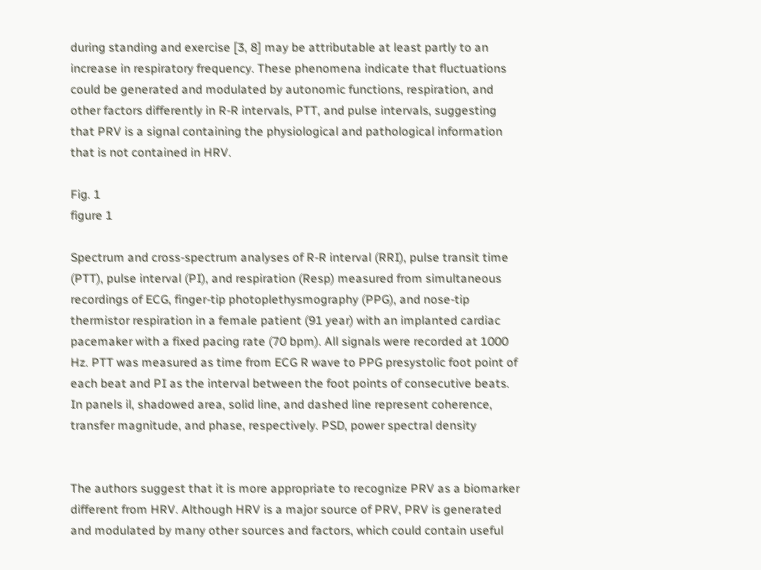during standing and exercise [3, 8] may be attributable at least partly to an increase in respiratory frequency. These phenomena indicate that fluctuations could be generated and modulated by autonomic functions, respiration, and other factors differently in R-R intervals, PTT, and pulse intervals, suggesting that PRV is a signal containing the physiological and pathological information that is not contained in HRV.

Fig. 1
figure 1

Spectrum and cross-spectrum analyses of R-R interval (RRI), pulse transit time (PTT), pulse interval (PI), and respiration (Resp) measured from simultaneous recordings of ECG, finger-tip photoplethysmography (PPG), and nose-tip thermistor respiration in a female patient (91 year) with an implanted cardiac pacemaker with a fixed pacing rate (70 bpm). All signals were recorded at 1000 Hz. PTT was measured as time from ECG R wave to PPG presystolic foot point of each beat and PI as the interval between the foot points of consecutive beats. In panels il, shadowed area, solid line, and dashed line represent coherence, transfer magnitude, and phase, respectively. PSD, power spectral density


The authors suggest that it is more appropriate to recognize PRV as a biomarker different from HRV. Although HRV is a major source of PRV, PRV is generated and modulated by many other sources and factors, which could contain useful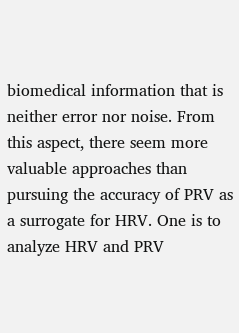biomedical information that is neither error nor noise. From this aspect, there seem more valuable approaches than pursuing the accuracy of PRV as a surrogate for HRV. One is to analyze HRV and PRV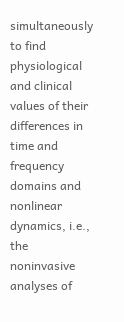simultaneously to find physiological and clinical values of their differences in time and frequency domains and nonlinear dynamics, i.e., the noninvasive analyses of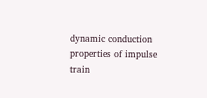dynamic conduction properties of impulse train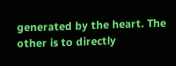generated by the heart. The other is to directly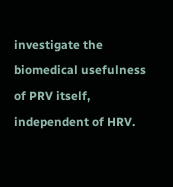investigate the biomedical usefulness of PRV itself, independent of HRV.